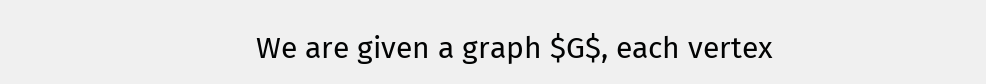We are given a graph $G$, each vertex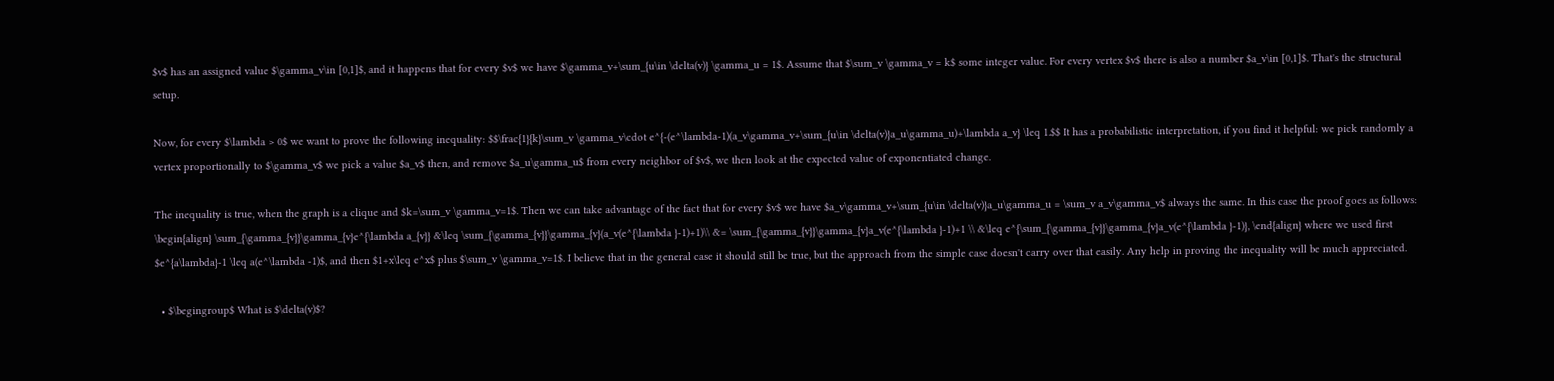$v$ has an assigned value $\gamma_v\in [0,1]$, and it happens that for every $v$ we have $\gamma_v+\sum_{u\in \delta(v)} \gamma_u = 1$. Assume that $\sum_v \gamma_v = k$ some integer value. For every vertex $v$ there is also a number $a_v\in [0,1]$. That's the structural setup.

Now, for every $\lambda > 0$ we want to prove the following inequality: $$\frac{1}{k}\sum_v \gamma_v\cdot e^{-(e^\lambda-1)(a_v\gamma_v+\sum_{u\in \delta(v)}a_u\gamma_u)+\lambda a_v} \leq 1.$$ It has a probabilistic interpretation, if you find it helpful: we pick randomly a vertex proportionally to $\gamma_v$ we pick a value $a_v$ then, and remove $a_u\gamma_u$ from every neighbor of $v$, we then look at the expected value of exponentiated change.

The inequality is true, when the graph is a clique and $k=\sum_v \gamma_v=1$. Then we can take advantage of the fact that for every $v$ we have $a_v\gamma_v+\sum_{u\in \delta(v)}a_u\gamma_u = \sum_v a_v\gamma_v$ always the same. In this case the proof goes as follows: \begin{align} \sum_{\gamma_{v}}\gamma_{v}e^{\lambda a_{v}} &\leq \sum_{\gamma_{v}}\gamma_{v}(a_v(e^{\lambda }-1)+1)\\ &= \sum_{\gamma_{v}}\gamma_{v}a_v(e^{\lambda }-1)+1 \\ &\leq e^{\sum_{\gamma_{v}}\gamma_{v}a_v(e^{\lambda }-1)}, \end{align} where we used first $e^{a\lambda}-1 \leq a(e^\lambda -1)$, and then $1+x\leq e^x$ plus $\sum_v \gamma_v=1$. I believe that in the general case it should still be true, but the approach from the simple case doesn't carry over that easily. Any help in proving the inequality will be much appreciated.

  • $\begingroup$ What is $\delta(v)$?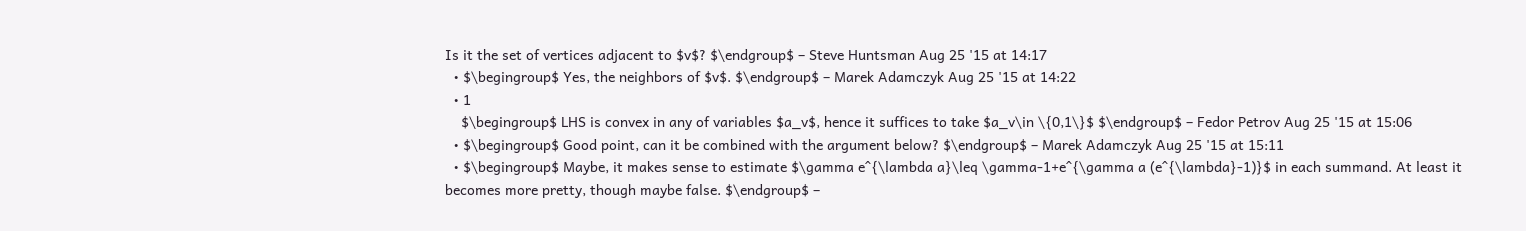Is it the set of vertices adjacent to $v$? $\endgroup$ – Steve Huntsman Aug 25 '15 at 14:17
  • $\begingroup$ Yes, the neighbors of $v$. $\endgroup$ – Marek Adamczyk Aug 25 '15 at 14:22
  • 1
    $\begingroup$ LHS is convex in any of variables $a_v$, hence it suffices to take $a_v\in \{0,1\}$ $\endgroup$ – Fedor Petrov Aug 25 '15 at 15:06
  • $\begingroup$ Good point, can it be combined with the argument below? $\endgroup$ – Marek Adamczyk Aug 25 '15 at 15:11
  • $\begingroup$ Maybe, it makes sense to estimate $\gamma e^{\lambda a}\leq \gamma-1+e^{\gamma a (e^{\lambda}-1)}$ in each summand. At least it becomes more pretty, though maybe false. $\endgroup$ –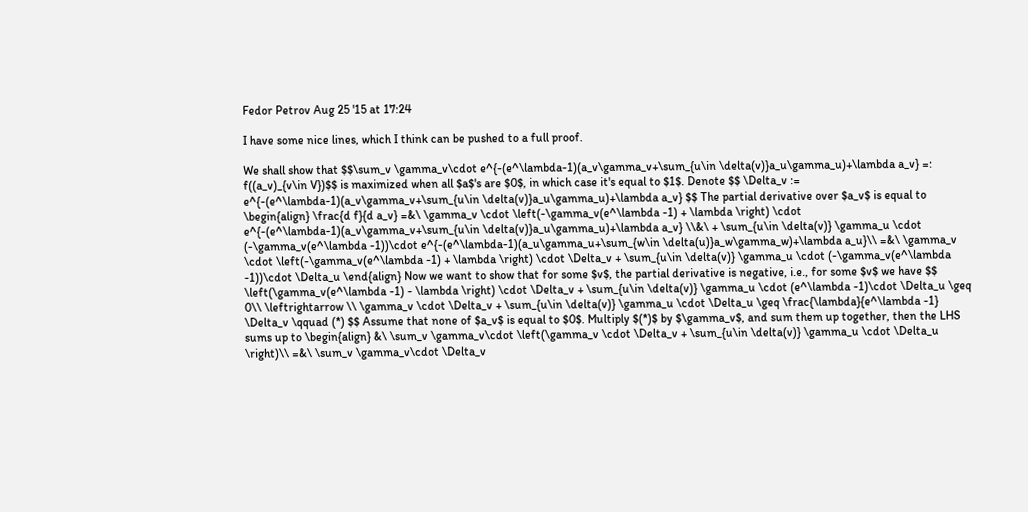Fedor Petrov Aug 25 '15 at 17:24

I have some nice lines, which I think can be pushed to a full proof.

We shall show that $$\sum_v \gamma_v\cdot e^{-(e^\lambda-1)(a_v\gamma_v+\sum_{u\in \delta(v)}a_u\gamma_u)+\lambda a_v} =: f((a_v)_{v\in V})$$ is maximized when all $a$'s are $0$, in which case it's equal to $1$. Denote $$ \Delta_v := e^{-(e^\lambda-1)(a_v\gamma_v+\sum_{u\in \delta(v)}a_u\gamma_u)+\lambda a_v} $$ The partial derivative over $a_v$ is equal to \begin{align} \frac{d f}{d a_v} =&\ \gamma_v \cdot \left(-\gamma_v(e^\lambda -1) + \lambda \right) \cdot e^{-(e^\lambda-1)(a_v\gamma_v+\sum_{u\in \delta(v)}a_u\gamma_u)+\lambda a_v} \\&\ + \sum_{u\in \delta(v)} \gamma_u \cdot (-\gamma_v(e^\lambda -1))\cdot e^{-(e^\lambda-1)(a_u\gamma_u+\sum_{w\in \delta(u)}a_w\gamma_w)+\lambda a_u}\\ =&\ \gamma_v \cdot \left(-\gamma_v(e^\lambda -1) + \lambda \right) \cdot \Delta_v + \sum_{u\in \delta(v)} \gamma_u \cdot (-\gamma_v(e^\lambda -1))\cdot \Delta_u \end{align} Now we want to show that for some $v$, the partial derivative is negative, i.e., for some $v$ we have $$ \left(\gamma_v(e^\lambda -1) - \lambda \right) \cdot \Delta_v + \sum_{u\in \delta(v)} \gamma_u \cdot (e^\lambda -1)\cdot \Delta_u \geq 0\\ \leftrightarrow \\ \gamma_v \cdot \Delta_v + \sum_{u\in \delta(v)} \gamma_u \cdot \Delta_u \geq \frac{\lambda}{e^\lambda -1} \Delta_v \qquad (*) $$ Assume that none of $a_v$ is equal to $0$. Multiply $(*)$ by $\gamma_v$, and sum them up together, then the LHS sums up to \begin{align} &\ \sum_v \gamma_v\cdot \left(\gamma_v \cdot \Delta_v + \sum_{u\in \delta(v)} \gamma_u \cdot \Delta_u \right)\\ =&\ \sum_v \gamma_v\cdot \Delta_v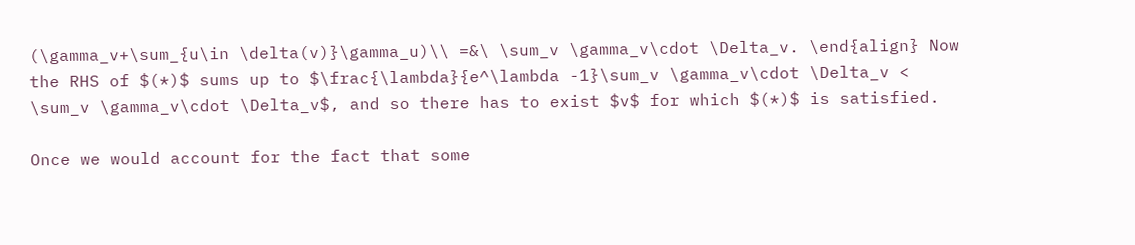(\gamma_v+\sum_{u\in \delta(v)}\gamma_u)\\ =&\ \sum_v \gamma_v\cdot \Delta_v. \end{align} Now the RHS of $(*)$ sums up to $\frac{\lambda}{e^\lambda -1}\sum_v \gamma_v\cdot \Delta_v < \sum_v \gamma_v\cdot \Delta_v$, and so there has to exist $v$ for which $(*)$ is satisfied.

Once we would account for the fact that some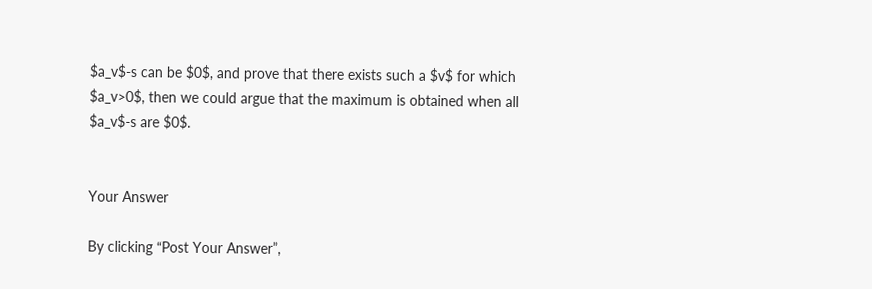$a_v$-s can be $0$, and prove that there exists such a $v$ for which $a_v>0$, then we could argue that the maximum is obtained when all $a_v$-s are $0$.


Your Answer

By clicking “Post Your Answer”,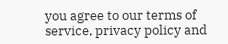you agree to our terms of service, privacy policy and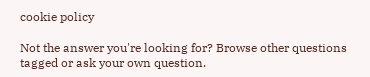cookie policy

Not the answer you're looking for? Browse other questions tagged or ask your own question.